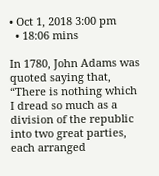• Oct 1, 2018 3:00 pm
  • 18:06 mins

In 1780, John Adams was quoted saying that, “There is nothing which I dread so much as a division of the republic into two great parties, each arranged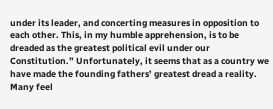under its leader, and concerting measures in opposition to each other. This, in my humble apprehension, is to be dreaded as the greatest political evil under our Constitution.” Unfortunately, it seems that as a country we have made the founding fathers’ greatest dread a reality. Many feel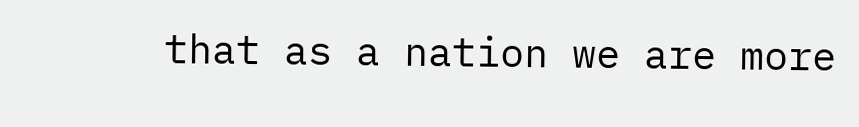that as a nation we are more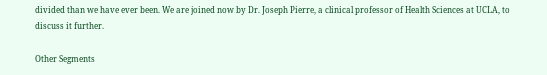divided than we have ever been. We are joined now by Dr. Joseph Pierre, a clinical professor of Health Sciences at UCLA, to discuss it further.

Other Segments